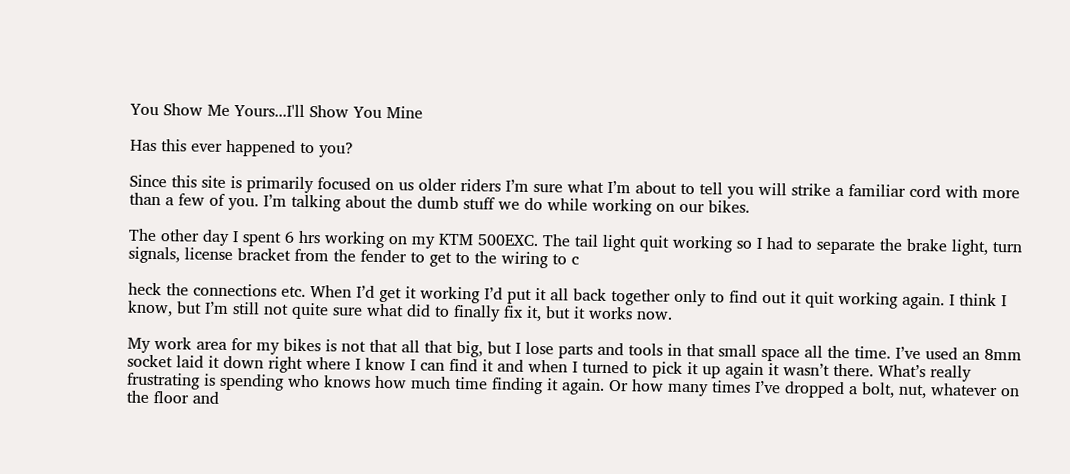You Show Me Yours...I'll Show You Mine

Has this ever happened to you?

Since this site is primarily focused on us older riders I’m sure what I’m about to tell you will strike a familiar cord with more than a few of you. I’m talking about the dumb stuff we do while working on our bikes.

The other day I spent 6 hrs working on my KTM 500EXC. The tail light quit working so I had to separate the brake light, turn signals, license bracket from the fender to get to the wiring to c

heck the connections etc. When I’d get it working I’d put it all back together only to find out it quit working again. I think I know, but I’m still not quite sure what did to finally fix it, but it works now.

My work area for my bikes is not that all that big, but I lose parts and tools in that small space all the time. I’ve used an 8mm socket laid it down right where I know I can find it and when I turned to pick it up again it wasn’t there. What’s really frustrating is spending who knows how much time finding it again. Or how many times I’ve dropped a bolt, nut, whatever on the floor and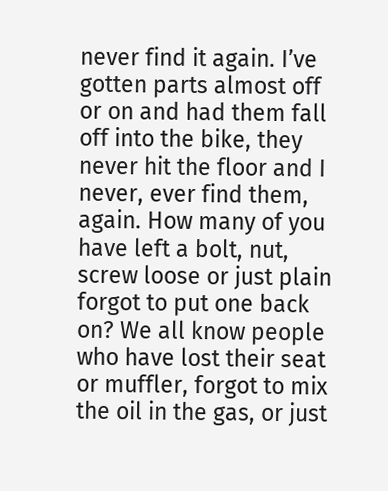never find it again. I’ve gotten parts almost off or on and had them fall off into the bike, they never hit the floor and I never, ever find them, again. How many of you have left a bolt, nut, screw loose or just plain forgot to put one back on? We all know people who have lost their seat or muffler, forgot to mix the oil in the gas, or just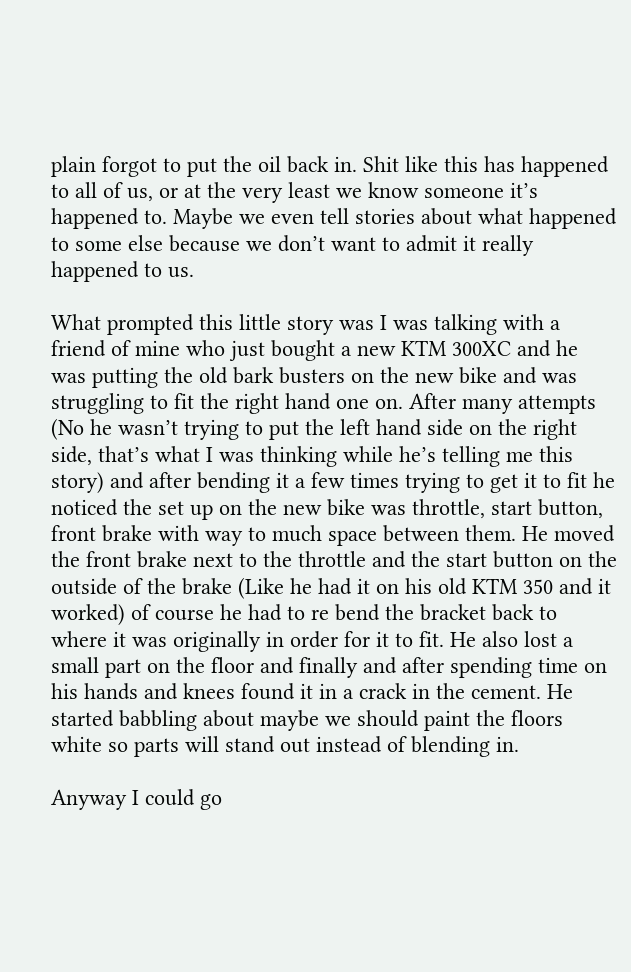plain forgot to put the oil back in. Shit like this has happened to all of us, or at the very least we know someone it’s happened to. Maybe we even tell stories about what happened to some else because we don’t want to admit it really happened to us.

What prompted this little story was I was talking with a friend of mine who just bought a new KTM 300XC and he was putting the old bark busters on the new bike and was struggling to fit the right hand one on. After many attempts (No he wasn’t trying to put the left hand side on the right side, that’s what I was thinking while he’s telling me this story) and after bending it a few times trying to get it to fit he noticed the set up on the new bike was throttle, start button, front brake with way to much space between them. He moved the front brake next to the throttle and the start button on the outside of the brake (Like he had it on his old KTM 350 and it worked) of course he had to re bend the bracket back to where it was originally in order for it to fit. He also lost a small part on the floor and finally and after spending time on his hands and knees found it in a crack in the cement. He started babbling about maybe we should paint the floors white so parts will stand out instead of blending in.

Anyway I could go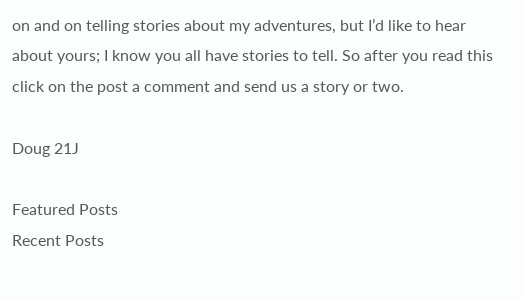on and on telling stories about my adventures, but I’d like to hear about yours; I know you all have stories to tell. So after you read this click on the post a comment and send us a story or two.

Doug 21J

Featured Posts
Recent Posts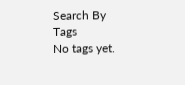Search By Tags
No tags yet.